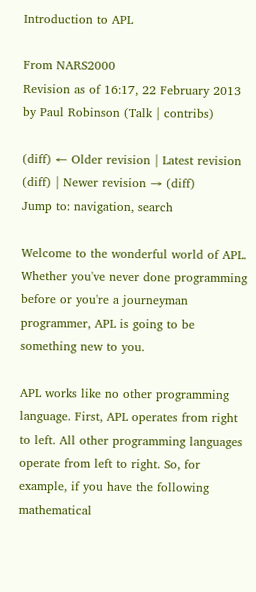Introduction to APL

From NARS2000
Revision as of 16:17, 22 February 2013 by Paul Robinson (Talk | contribs)

(diff) ← Older revision | Latest revision (diff) | Newer revision → (diff)
Jump to: navigation, search

Welcome to the wonderful world of APL. Whether you've never done programming before or you're a journeyman programmer, APL is going to be something new to you.

APL works like no other programming language. First, APL operates from right to left. All other programming languages operate from left to right. So, for example, if you have the following mathematical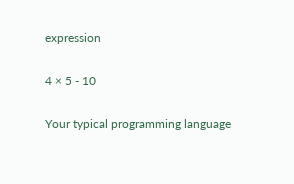expression

4 × 5 - 10

Your typical programming language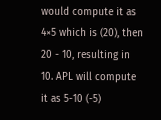would compute it as 4×5 which is (20), then 20 - 10, resulting in 10. APL will compute it as 5-10 (-5)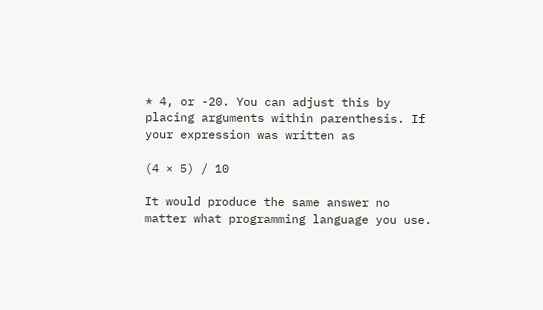* 4, or -20. You can adjust this by placing arguments within parenthesis. If your expression was written as

(4 × 5) / 10

It would produce the same answer no matter what programming language you use.